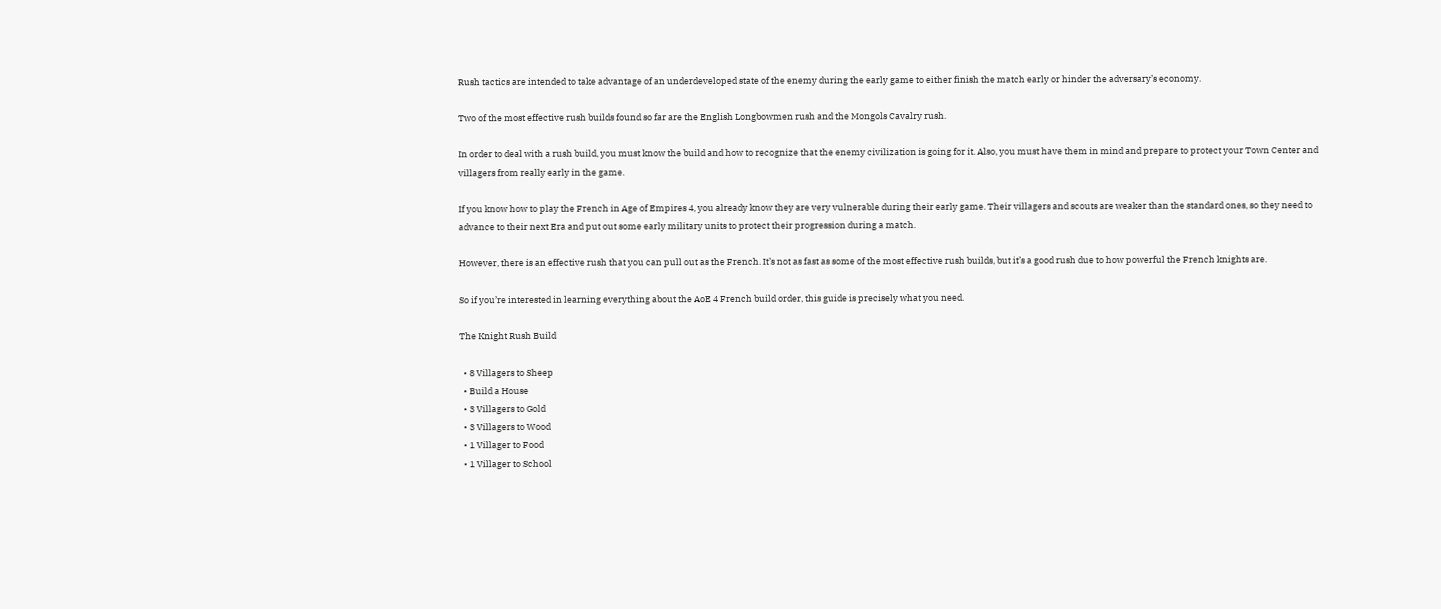Rush tactics are intended to take advantage of an underdeveloped state of the enemy during the early game to either finish the match early or hinder the adversary’s economy.

Two of the most effective rush builds found so far are the English Longbowmen rush and the Mongols Cavalry rush.

In order to deal with a rush build, you must know the build and how to recognize that the enemy civilization is going for it. Also, you must have them in mind and prepare to protect your Town Center and villagers from really early in the game.

If you know how to play the French in Age of Empires 4, you already know they are very vulnerable during their early game. Their villagers and scouts are weaker than the standard ones, so they need to advance to their next Era and put out some early military units to protect their progression during a match.

However, there is an effective rush that you can pull out as the French. It’s not as fast as some of the most effective rush builds, but it’s a good rush due to how powerful the French knights are.

So if you’re interested in learning everything about the AoE 4 French build order, this guide is precisely what you need.

The Knight Rush Build

  • 8 Villagers to Sheep
  • Build a House
  • 3 Villagers to Gold
  • 3 Villagers to Wood
  • 1 Villager to Food
  • 1 Villager to School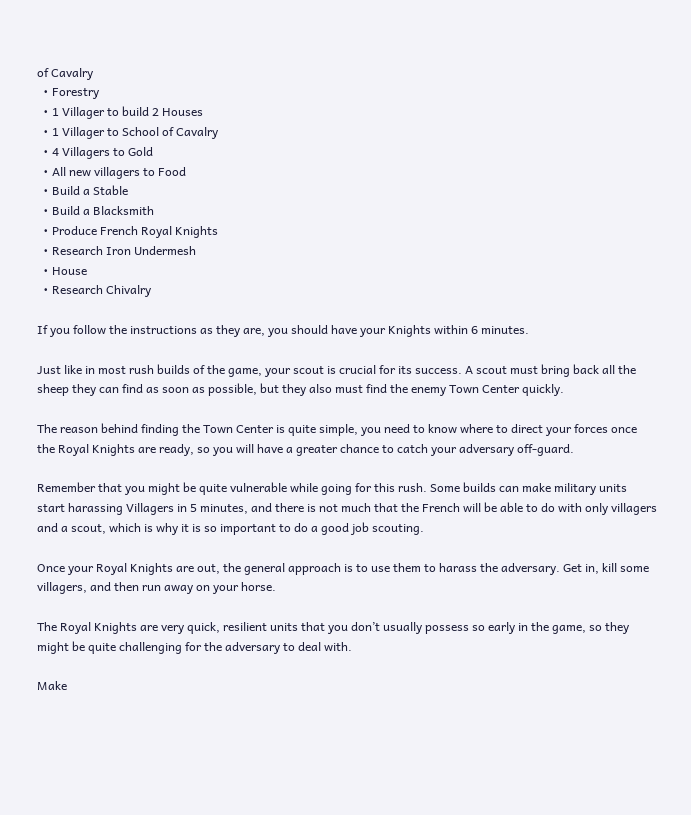of Cavalry
  • Forestry
  • 1 Villager to build 2 Houses
  • 1 Villager to School of Cavalry
  • 4 Villagers to Gold
  • All new villagers to Food
  • Build a Stable
  • Build a Blacksmith
  • Produce French Royal Knights
  • Research Iron Undermesh
  • House
  • Research Chivalry

If you follow the instructions as they are, you should have your Knights within 6 minutes.

Just like in most rush builds of the game, your scout is crucial for its success. A scout must bring back all the sheep they can find as soon as possible, but they also must find the enemy Town Center quickly.

The reason behind finding the Town Center is quite simple, you need to know where to direct your forces once the Royal Knights are ready, so you will have a greater chance to catch your adversary off-guard.

Remember that you might be quite vulnerable while going for this rush. Some builds can make military units start harassing Villagers in 5 minutes, and there is not much that the French will be able to do with only villagers and a scout, which is why it is so important to do a good job scouting.

Once your Royal Knights are out, the general approach is to use them to harass the adversary. Get in, kill some villagers, and then run away on your horse.

The Royal Knights are very quick, resilient units that you don’t usually possess so early in the game, so they might be quite challenging for the adversary to deal with.

Make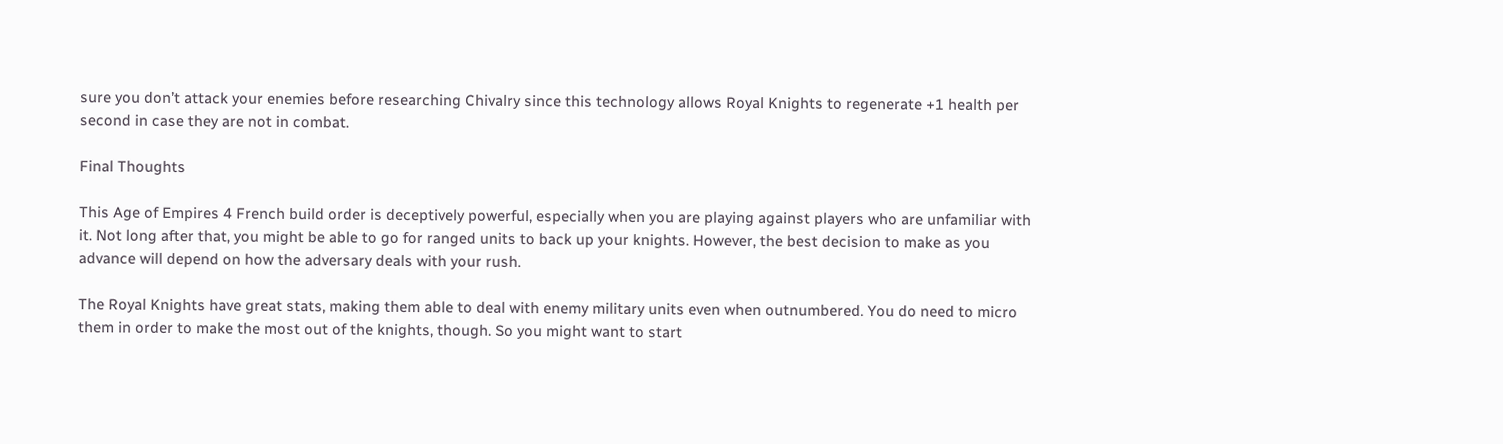sure you don’t attack your enemies before researching Chivalry since this technology allows Royal Knights to regenerate +1 health per second in case they are not in combat.

Final Thoughts

This Age of Empires 4 French build order is deceptively powerful, especially when you are playing against players who are unfamiliar with it. Not long after that, you might be able to go for ranged units to back up your knights. However, the best decision to make as you advance will depend on how the adversary deals with your rush.

The Royal Knights have great stats, making them able to deal with enemy military units even when outnumbered. You do need to micro them in order to make the most out of the knights, though. So you might want to start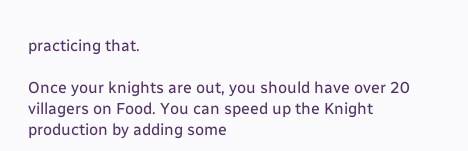practicing that.

Once your knights are out, you should have over 20 villagers on Food. You can speed up the Knight production by adding some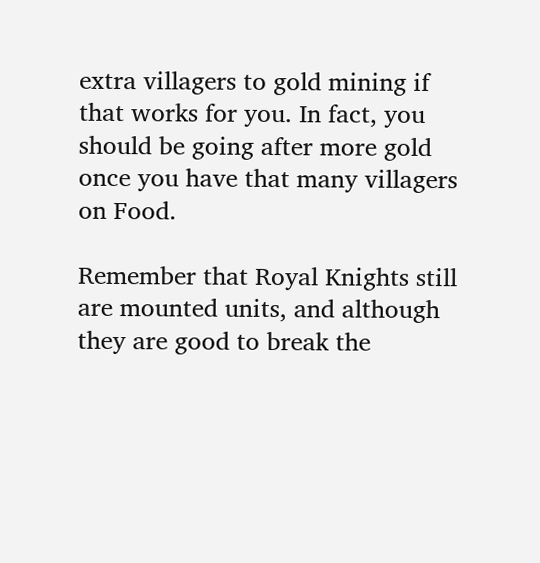extra villagers to gold mining if that works for you. In fact, you should be going after more gold once you have that many villagers on Food.

Remember that Royal Knights still are mounted units, and although they are good to break the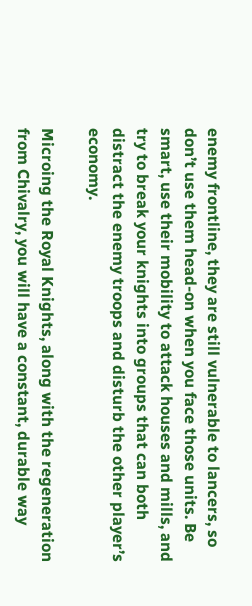enemy frontline, they are still vulnerable to lancers, so don’t use them head-on when you face those units. Be smart, use their mobility to attack houses and mills, and try to break your knights into groups that can both distract the enemy troops and disturb the other player’s economy.

Microing the Royal Knights, along with the regeneration from Chivalry, you will have a constant, durable way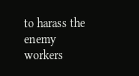to harass the enemy workers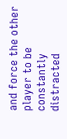and force the other player to be constantly distracted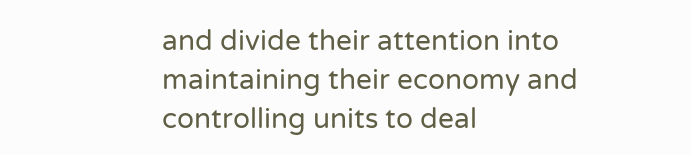and divide their attention into maintaining their economy and controlling units to deal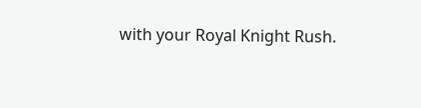with your Royal Knight Rush.